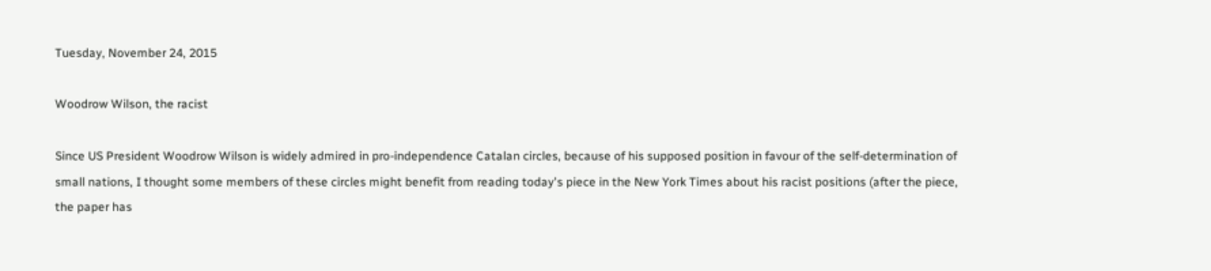Tuesday, November 24, 2015

Woodrow Wilson, the racist

Since US President Woodrow Wilson is widely admired in pro-independence Catalan circles, because of his supposed position in favour of the self-determination of small nations, I thought some members of these circles might benefit from reading today's piece in the New York Times about his racist positions (after the piece, the paper has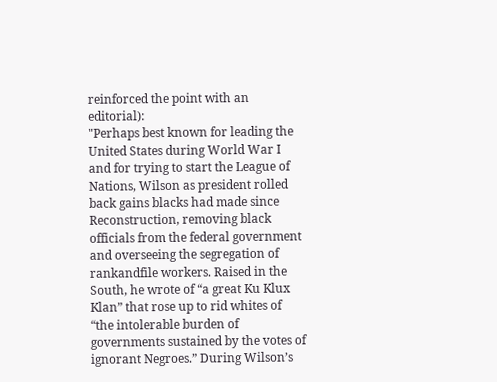reinforced the point with an editorial):
"Perhaps best known for leading the United States during World War I and for trying to start the League of Nations, Wilson as president rolled back gains blacks had made since Reconstruction, removing black officials from the federal government and overseeing the segregation of rankandfile workers. Raised in the South, he wrote of “a great Ku Klux Klan” that rose up to rid whites of “the intolerable burden of governments sustained by the votes of ignorant Negroes.” During Wilson’s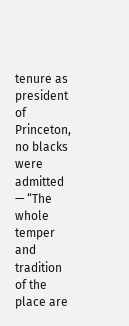tenure as president of Princeton, no blacks were admitted — “The whole temper and tradition of the place are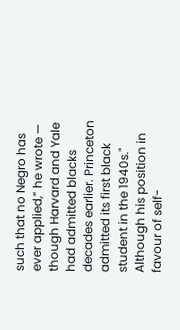such that no Negro has ever applied,” he wrote — though Harvard and Yale had admitted blacks decades earlier. Princeton admitted its first black student in the 1940s."
Although his position in favour of self-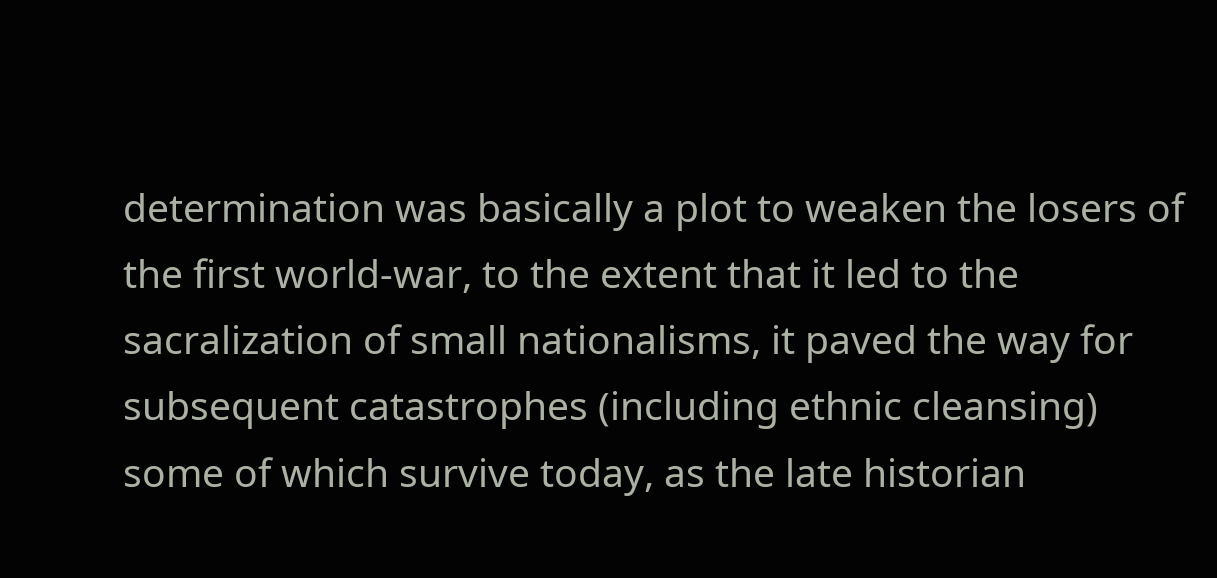determination was basically a plot to weaken the losers of the first world-war, to the extent that it led to the sacralization of small nationalisms, it paved the way for subsequent catastrophes (including ethnic cleansing) some of which survive today, as the late historian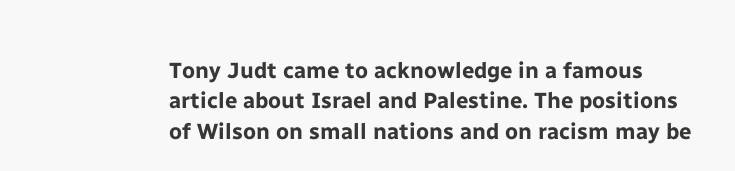Tony Judt came to acknowledge in a famous article about Israel and Palestine. The positions of Wilson on small nations and on racism may be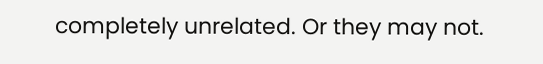completely unrelated. Or they may not.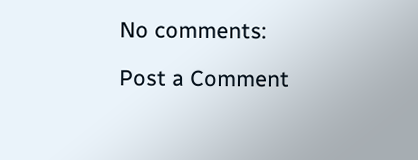No comments:

Post a Comment